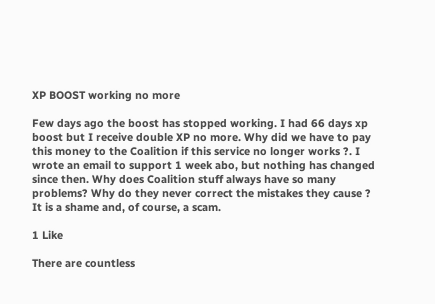XP BOOST working no more

Few days ago the boost has stopped working. I had 66 days xp boost but I receive double XP no more. Why did we have to pay this money to the Coalition if this service no longer works ?. I wrote an email to support 1 week abo, but nothing has changed since then. Why does Coalition stuff always have so many problems? Why do they never correct the mistakes they cause ? It is a shame and, of course, a scam.

1 Like

There are countless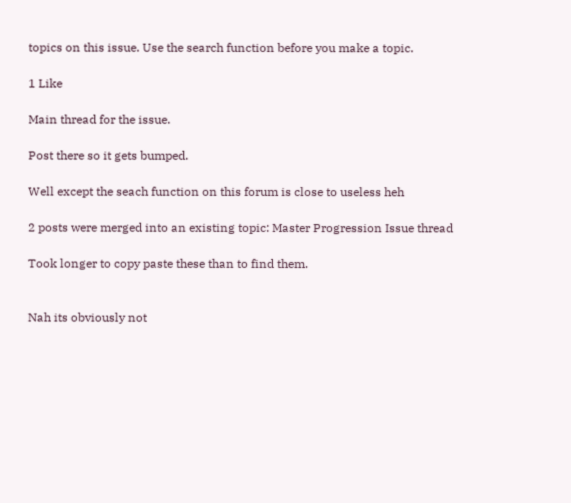topics on this issue. Use the search function before you make a topic.

1 Like

Main thread for the issue.

Post there so it gets bumped.

Well except the seach function on this forum is close to useless heh

2 posts were merged into an existing topic: Master Progression Issue thread

Took longer to copy paste these than to find them.


Nah its obviously not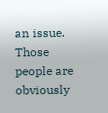an issue. Those people are obviously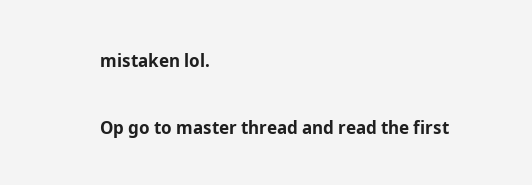mistaken lol.

Op go to master thread and read the first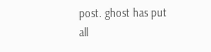post. ghost has put all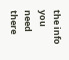the info you need there